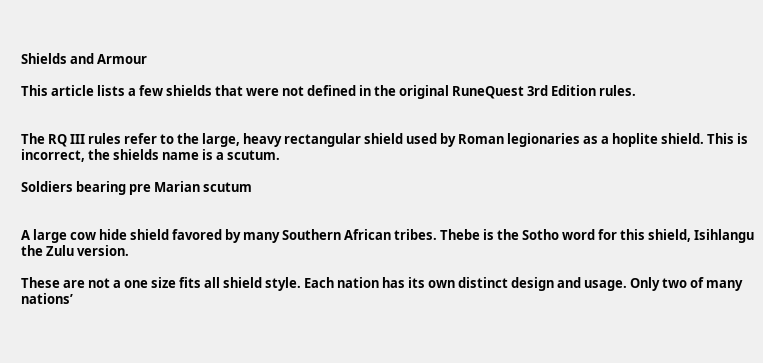Shields and Armour

This article lists a few shields that were not defined in the original RuneQuest 3rd Edition rules.


The RQ III rules refer to the large, heavy rectangular shield used by Roman legionaries as a hoplite shield. This is incorrect, the shields name is a scutum.

Soldiers bearing pre Marian scutum


A large cow hide shield favored by many Southern African tribes. Thebe is the Sotho word for this shield, Isihlangu the Zulu version.

These are not a one size fits all shield style. Each nation has its own distinct design and usage. Only two of many nations’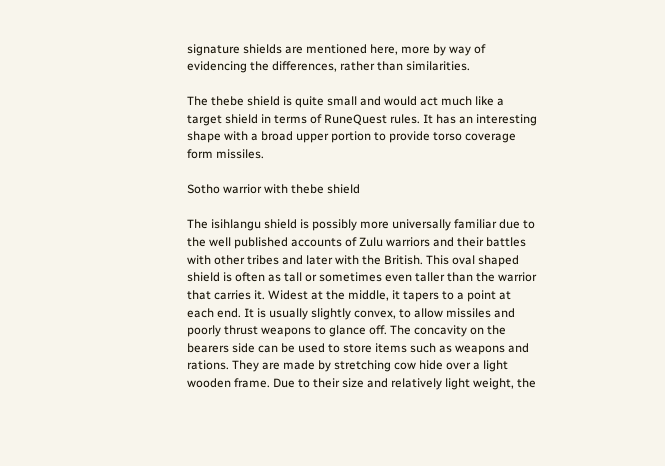signature shields are mentioned here, more by way of evidencing the differences, rather than similarities.

The thebe shield is quite small and would act much like a target shield in terms of RuneQuest rules. It has an interesting shape with a broad upper portion to provide torso coverage form missiles.

Sotho warrior with thebe shield

The isihlangu shield is possibly more universally familiar due to the well published accounts of Zulu warriors and their battles with other tribes and later with the British. This oval shaped shield is often as tall or sometimes even taller than the warrior that carries it. Widest at the middle, it tapers to a point at each end. It is usually slightly convex, to allow missiles and poorly thrust weapons to glance off. The concavity on the bearers side can be used to store items such as weapons and rations. They are made by stretching cow hide over a light wooden frame. Due to their size and relatively light weight, the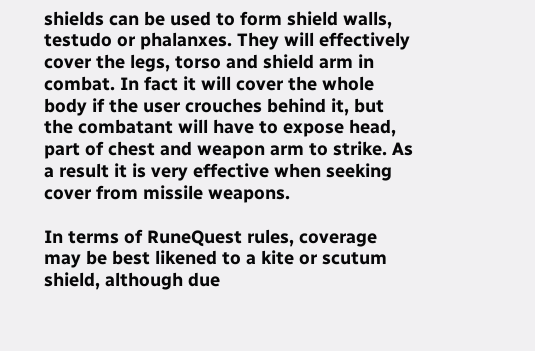shields can be used to form shield walls, testudo or phalanxes. They will effectively cover the legs, torso and shield arm in combat. In fact it will cover the whole body if the user crouches behind it, but the combatant will have to expose head, part of chest and weapon arm to strike. As a result it is very effective when seeking cover from missile weapons.

In terms of RuneQuest rules, coverage may be best likened to a kite or scutum shield, although due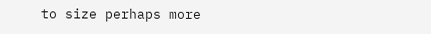to size perhaps more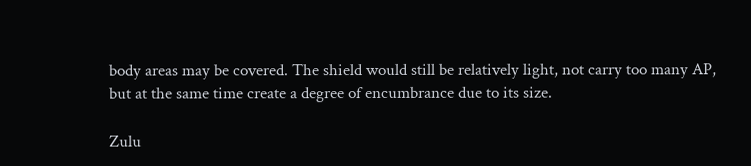body areas may be covered. The shield would still be relatively light, not carry too many AP, but at the same time create a degree of encumbrance due to its size.

Zulu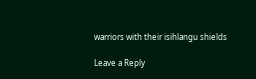warriors with their isihlangu shields

Leave a Reply